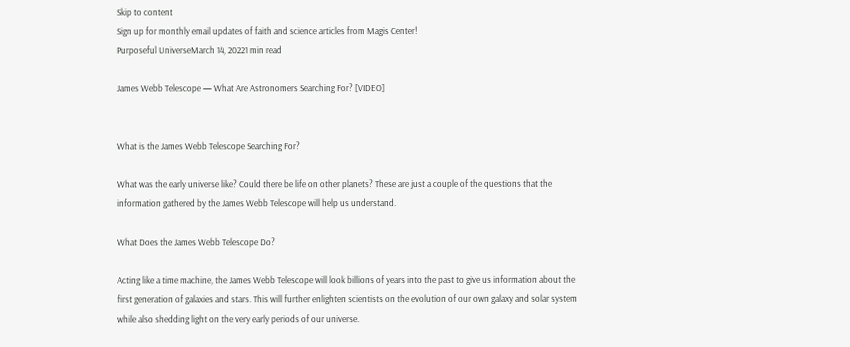Skip to content
Sign up for monthly email updates of faith and science articles from Magis Center!
Purposeful UniverseMarch 14, 20221 min read

James Webb Telescope — What Are Astronomers Searching For? [VIDEO]


What is the James Webb Telescope Searching For?

What was the early universe like? Could there be life on other planets? These are just a couple of the questions that the information gathered by the James Webb Telescope will help us understand.

What Does the James Webb Telescope Do?

Acting like a time machine, the James Webb Telescope will look billions of years into the past to give us information about the first generation of galaxies and stars. This will further enlighten scientists on the evolution of our own galaxy and solar system while also shedding light on the very early periods of our universe.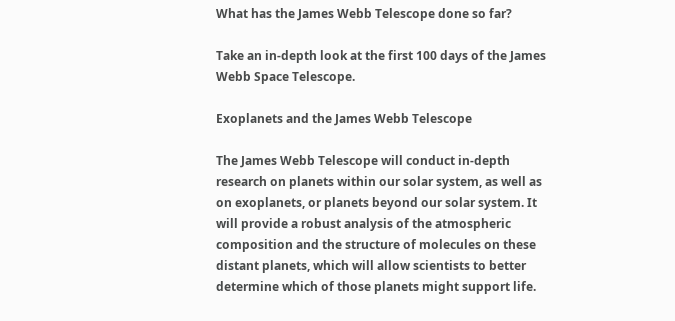What has the James Webb Telescope done so far?

Take an in-depth look at the first 100 days of the James Webb Space Telescope.

Exoplanets and the James Webb Telescope

The James Webb Telescope will conduct in-depth research on planets within our solar system, as well as on exoplanets, or planets beyond our solar system. It will provide a robust analysis of the atmospheric composition and the structure of molecules on these distant planets, which will allow scientists to better determine which of those planets might support life.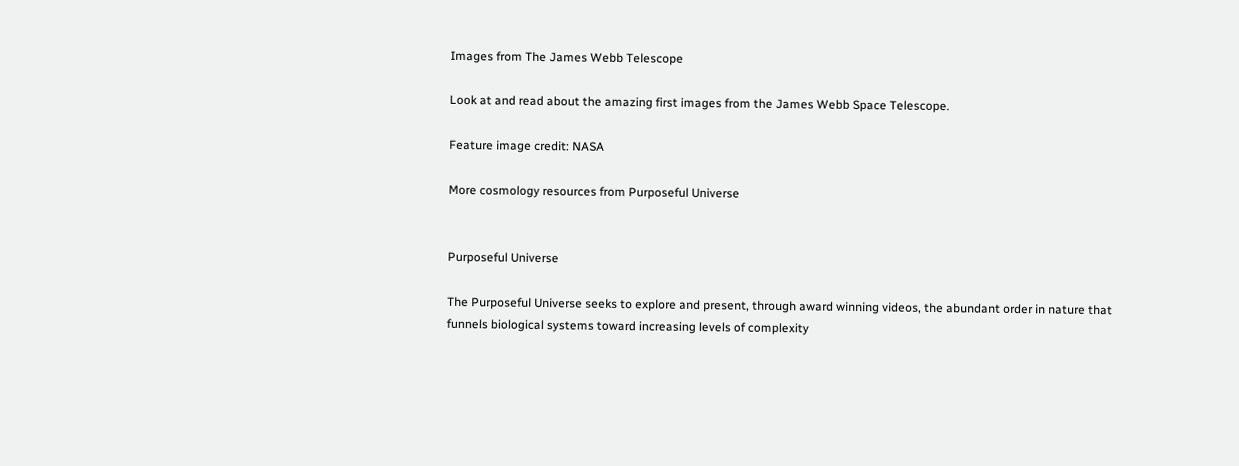Images from The James Webb Telescope

Look at and read about the amazing first images from the James Webb Space Telescope.

Feature image credit: NASA

More cosmology resources from Purposeful Universe


Purposeful Universe

The Purposeful Universe seeks to explore and present, through award winning videos, the abundant order in nature that funnels biological systems toward increasing levels of complexity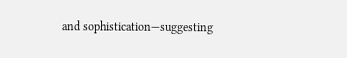and sophistication—suggesting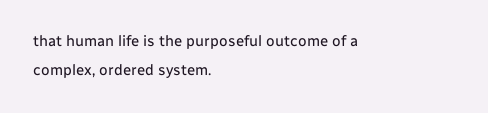that human life is the purposeful outcome of a complex, ordered system.